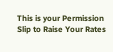This is your Permission Slip to Raise Your Rates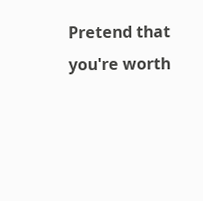Pretend that you're worth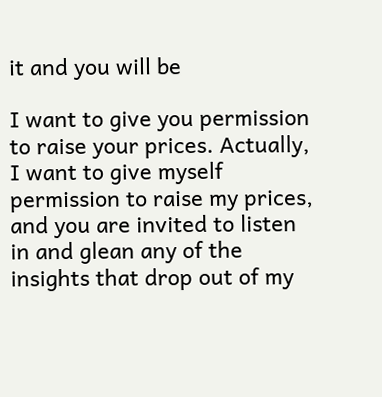it and you will be

I want to give you permission to raise your prices. Actually, I want to give myself permission to raise my prices, and you are invited to listen in and glean any of the insights that drop out of my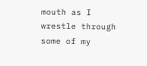mouth as I wrestle through some of my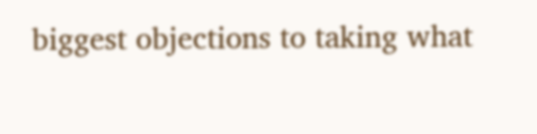biggest objections to taking what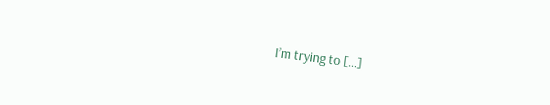I’m trying to […]